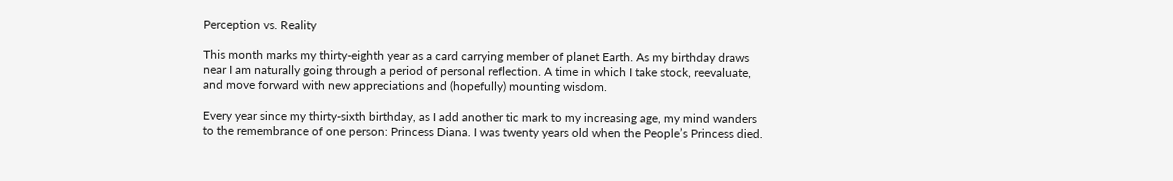Perception vs. Reality

This month marks my thirty-eighth year as a card carrying member of planet Earth. As my birthday draws near I am naturally going through a period of personal reflection. A time in which I take stock, reevaluate, and move forward with new appreciations and (hopefully) mounting wisdom.

Every year since my thirty-sixth birthday, as I add another tic mark to my increasing age, my mind wanders to the remembrance of one person: Princess Diana. I was twenty years old when the People’s Princess died.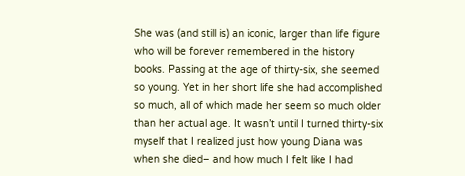She was (and still is) an iconic, larger than life figure who will be forever remembered in the history books. Passing at the age of thirty-six, she seemed so young. Yet in her short life she had accomplished so much, all of which made her seem so much older than her actual age. It wasn’t until I turned thirty-six myself that I realized just how young Diana was when she died– and how much I felt like I had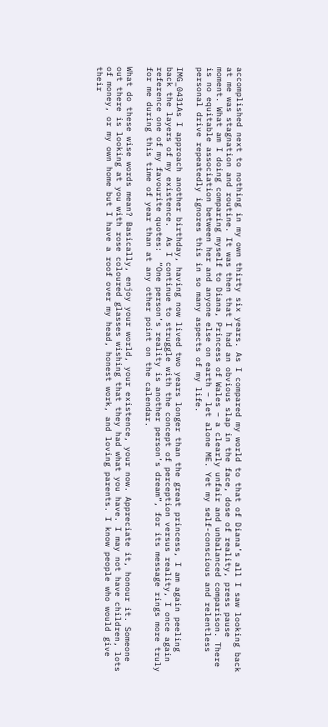accomplished next to nothing in my own thirty six years. As I compared my world to that of Diana’s all I saw looking back at me was stagnation and routine. It was then that I had an obvious slap in the face, dose of reality, press pause moment. What am I doing comparing myself to Diana, Princess of Wales – a clearly unfair and unbalanced comparison. There is no equitable association between her and anyone else on earth – let alone ME. Yet my self-conscious and relentless personal drive repeatedly ignores this in so many aspects of my life.

IMG_0431As I approach another birthday, having now lived two years longer than the great princess, I am again peeling back the layers of my existence.  As I continue to struggle with the concept of perception versus reality, I once again reference one of my favourite quotes:  “One person’s reality is another person’s dream”, for its message rings more truly for me during this time of year than at any other point on the calendar.

What do these wise words mean? Basically, enjoy your world, your existence, your now. Appreciate it, honour it. Someone out there is looking at you with rose coloured glasses wishing that they had what you have. I may not have children, lots of money, or my own home but I have a roof over my head, honest work, and loving parents. I know people who would give their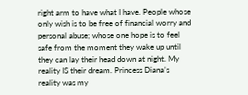right arm to have what I have. People whose only wish is to be free of financial worry and personal abuse; whose one hope is to feel safe from the moment they wake up until they can lay their head down at night. My reality IS their dream. Princess Diana’s reality was my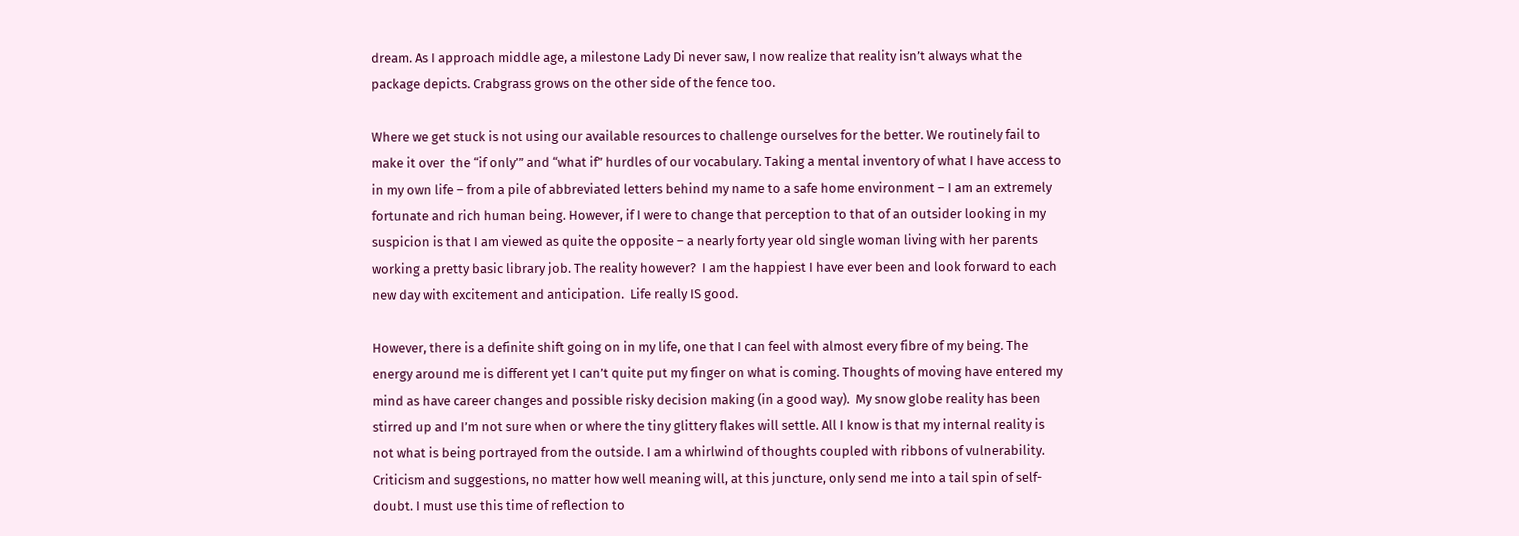dream. As I approach middle age, a milestone Lady Di never saw, I now realize that reality isn’t always what the package depicts. Crabgrass grows on the other side of the fence too.

Where we get stuck is not using our available resources to challenge ourselves for the better. We routinely fail to make it over  the “if only’” and “what if” hurdles of our vocabulary. Taking a mental inventory of what I have access to in my own life – from a pile of abbreviated letters behind my name to a safe home environment – I am an extremely fortunate and rich human being. However, if I were to change that perception to that of an outsider looking in my suspicion is that I am viewed as quite the opposite – a nearly forty year old single woman living with her parents working a pretty basic library job. The reality however?  I am the happiest I have ever been and look forward to each new day with excitement and anticipation.  Life really IS good.

However, there is a definite shift going on in my life, one that I can feel with almost every fibre of my being. The energy around me is different yet I can’t quite put my finger on what is coming. Thoughts of moving have entered my mind as have career changes and possible risky decision making (in a good way).  My snow globe reality has been stirred up and I’m not sure when or where the tiny glittery flakes will settle. All I know is that my internal reality is not what is being portrayed from the outside. I am a whirlwind of thoughts coupled with ribbons of vulnerability. Criticism and suggestions, no matter how well meaning will, at this juncture, only send me into a tail spin of self-doubt. I must use this time of reflection to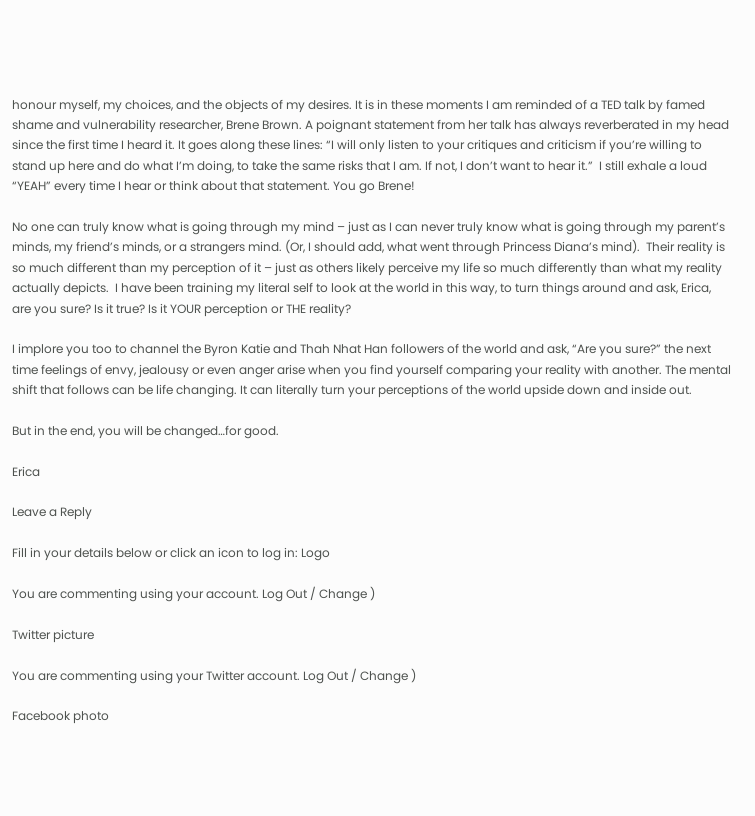honour myself, my choices, and the objects of my desires. It is in these moments I am reminded of a TED talk by famed shame and vulnerability researcher, Brene Brown. A poignant statement from her talk has always reverberated in my head since the first time I heard it. It goes along these lines: “I will only listen to your critiques and criticism if you’re willing to stand up here and do what I’m doing, to take the same risks that I am. If not, I don’t want to hear it.”  I still exhale a loud “YEAH” every time I hear or think about that statement. You go Brene!

No one can truly know what is going through my mind – just as I can never truly know what is going through my parent’s minds, my friend’s minds, or a strangers mind. (Or, I should add, what went through Princess Diana’s mind).  Their reality is so much different than my perception of it – just as others likely perceive my life so much differently than what my reality actually depicts.  I have been training my literal self to look at the world in this way, to turn things around and ask, Erica, are you sure? Is it true? Is it YOUR perception or THE reality?

I implore you too to channel the Byron Katie and Thah Nhat Han followers of the world and ask, “Are you sure?” the next time feelings of envy, jealousy or even anger arise when you find yourself comparing your reality with another. The mental shift that follows can be life changing. It can literally turn your perceptions of the world upside down and inside out.

But in the end, you will be changed…for good.

Erica

Leave a Reply

Fill in your details below or click an icon to log in: Logo

You are commenting using your account. Log Out / Change )

Twitter picture

You are commenting using your Twitter account. Log Out / Change )

Facebook photo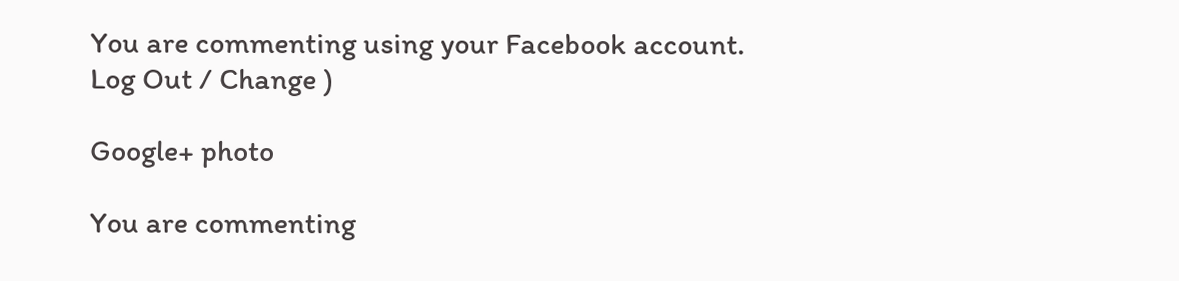You are commenting using your Facebook account. Log Out / Change )

Google+ photo

You are commenting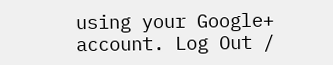using your Google+ account. Log Out /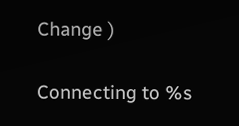Change )

Connecting to %s